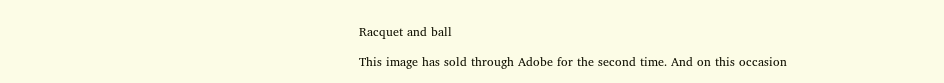Racquet and ball

This image has sold through Adobe for the second time. And on this occasion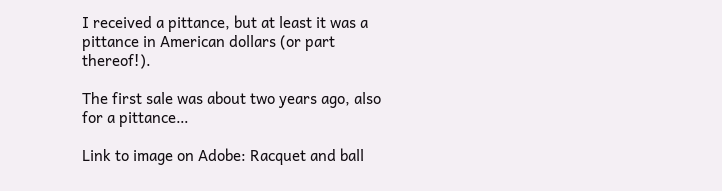I received a pittance, but at least it was a pittance in American dollars (or part thereof!).

The first sale was about two years ago, also for a pittance…

Link to image on Adobe: Racquet and ball